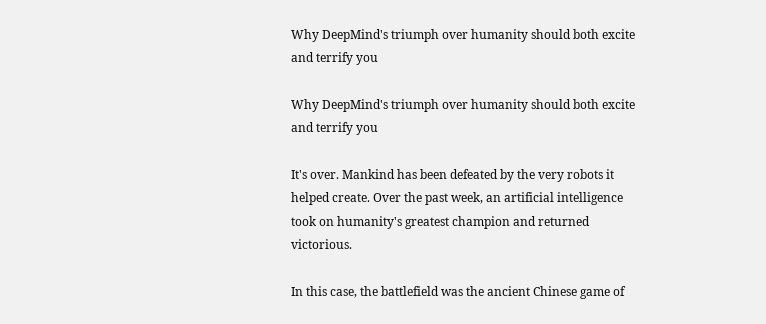Why DeepMind's triumph over humanity should both excite and terrify you

Why DeepMind's triumph over humanity should both excite and terrify you

It's over. Mankind has been defeated by the very robots it helped create. Over the past week, an artificial intelligence took on humanity's greatest champion and returned victorious.

In this case, the battlefield was the ancient Chinese game of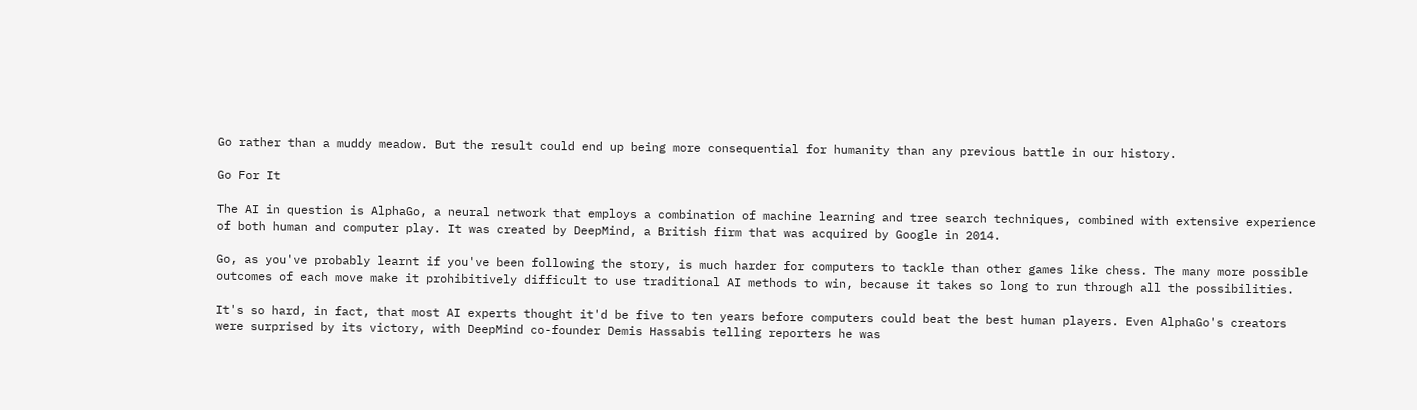Go rather than a muddy meadow. But the result could end up being more consequential for humanity than any previous battle in our history.

Go For It

The AI in question is AlphaGo, a neural network that employs a combination of machine learning and tree search techniques, combined with extensive experience of both human and computer play. It was created by DeepMind, a British firm that was acquired by Google in 2014.

Go, as you've probably learnt if you've been following the story, is much harder for computers to tackle than other games like chess. The many more possible outcomes of each move make it prohibitively difficult to use traditional AI methods to win, because it takes so long to run through all the possibilities.

It's so hard, in fact, that most AI experts thought it'd be five to ten years before computers could beat the best human players. Even AlphaGo's creators were surprised by its victory, with DeepMind co-founder Demis Hassabis telling reporters he was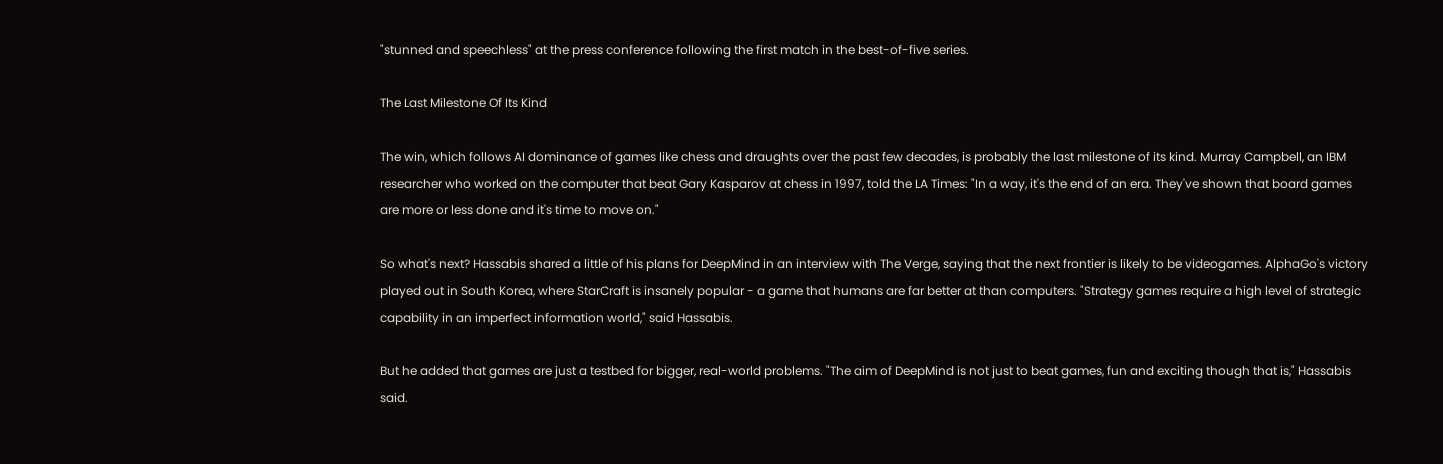"stunned and speechless" at the press conference following the first match in the best-of-five series.

The Last Milestone Of Its Kind

The win, which follows AI dominance of games like chess and draughts over the past few decades, is probably the last milestone of its kind. Murray Campbell, an IBM researcher who worked on the computer that beat Gary Kasparov at chess in 1997, told the LA Times: "In a way, it's the end of an era. They've shown that board games are more or less done and it's time to move on."

So what's next? Hassabis shared a little of his plans for DeepMind in an interview with The Verge, saying that the next frontier is likely to be videogames. AlphaGo's victory played out in South Korea, where StarCraft is insanely popular - a game that humans are far better at than computers. "Strategy games require a high level of strategic capability in an imperfect information world," said Hassabis.

But he added that games are just a testbed for bigger, real-world problems. "The aim of DeepMind is not just to beat games, fun and exciting though that is," Hassabis said.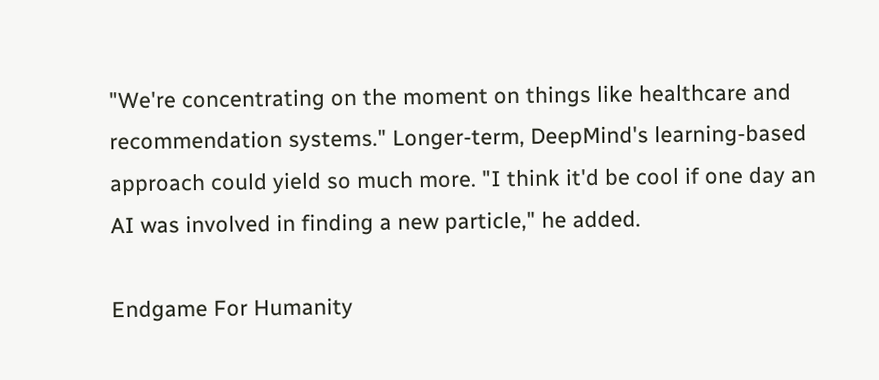"We're concentrating on the moment on things like healthcare and recommendation systems." Longer-term, DeepMind's learning-based approach could yield so much more. "I think it'd be cool if one day an AI was involved in finding a new particle," he added.

Endgame For Humanity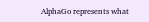AlphaGo represents what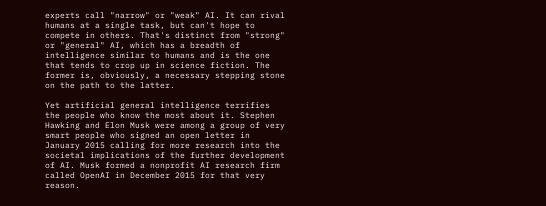experts call "narrow" or "weak" AI. It can rival humans at a single task, but can't hope to compete in others. That's distinct from "strong" or "general" AI, which has a breadth of intelligence similar to humans and is the one that tends to crop up in science fiction. The former is, obviously, a necessary stepping stone on the path to the latter.

Yet artificial general intelligence terrifies the people who know the most about it. Stephen Hawking and Elon Musk were among a group of very smart people who signed an open letter in January 2015 calling for more research into the societal implications of the further development of AI. Musk formed a nonprofit AI research firm called OpenAI in December 2015 for that very reason.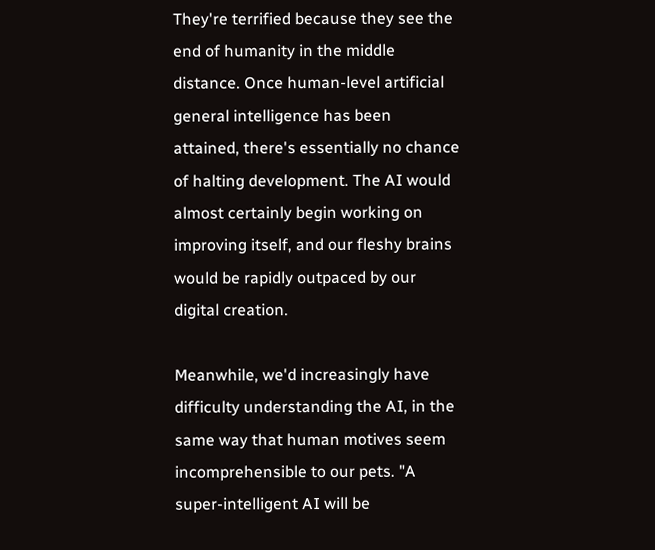They're terrified because they see the end of humanity in the middle distance. Once human-level artificial general intelligence has been attained, there's essentially no chance of halting development. The AI would almost certainly begin working on improving itself, and our fleshy brains would be rapidly outpaced by our digital creation.

Meanwhile, we'd increasingly have difficulty understanding the AI, in the same way that human motives seem incomprehensible to our pets. "A super-intelligent AI will be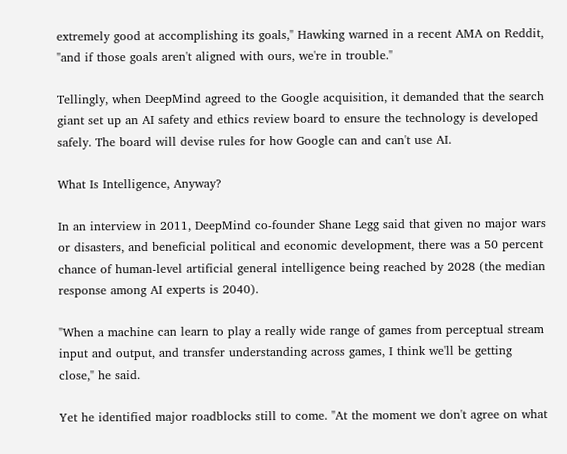extremely good at accomplishing its goals," Hawking warned in a recent AMA on Reddit, "and if those goals aren't aligned with ours, we're in trouble."

Tellingly, when DeepMind agreed to the Google acquisition, it demanded that the search giant set up an AI safety and ethics review board to ensure the technology is developed safely. The board will devise rules for how Google can and can't use AI.

What Is Intelligence, Anyway?

In an interview in 2011, DeepMind co-founder Shane Legg said that given no major wars or disasters, and beneficial political and economic development, there was a 50 percent chance of human-level artificial general intelligence being reached by 2028 (the median response among AI experts is 2040).

"When a machine can learn to play a really wide range of games from perceptual stream input and output, and transfer understanding across games, I think we'll be getting close," he said.

Yet he identified major roadblocks still to come. "At the moment we don't agree on what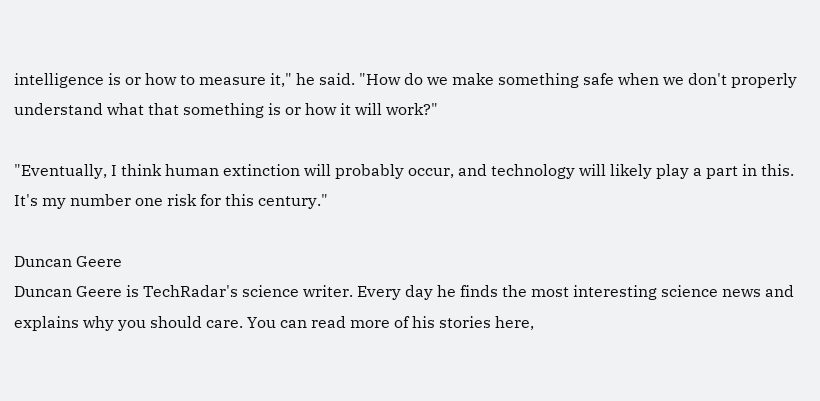intelligence is or how to measure it," he said. "How do we make something safe when we don't properly understand what that something is or how it will work?"

"Eventually, I think human extinction will probably occur, and technology will likely play a part in this. It's my number one risk for this century."

Duncan Geere
Duncan Geere is TechRadar's science writer. Every day he finds the most interesting science news and explains why you should care. You can read more of his stories here,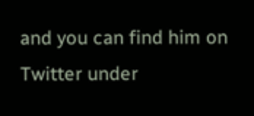and you can find him on Twitter under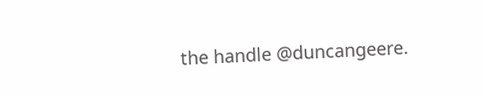the handle @duncangeere.